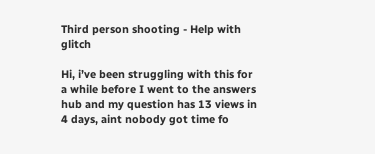Third person shooting - Help with glitch

Hi, i’ve been struggling with this for a while before I went to the answers hub and my question has 13 views in 4 days, aint nobody got time fo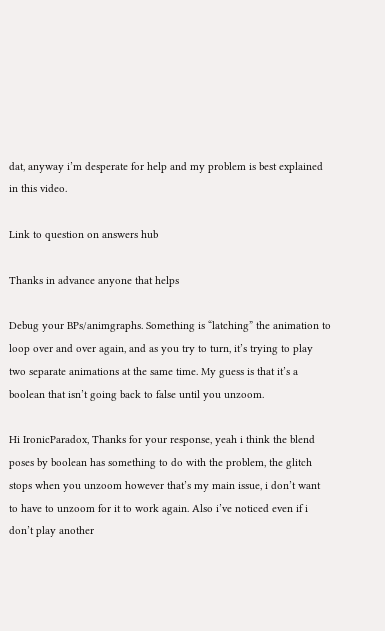dat, anyway i’m desperate for help and my problem is best explained in this video.

Link to question on answers hub

Thanks in advance anyone that helps

Debug your BPs/animgraphs. Something is “latching” the animation to loop over and over again, and as you try to turn, it’s trying to play two separate animations at the same time. My guess is that it’s a boolean that isn’t going back to false until you unzoom.

Hi IronicParadox, Thanks for your response, yeah i think the blend poses by boolean has something to do with the problem, the glitch stops when you unzoom however that’s my main issue, i don’t want to have to unzoom for it to work again. Also i’ve noticed even if i don’t play another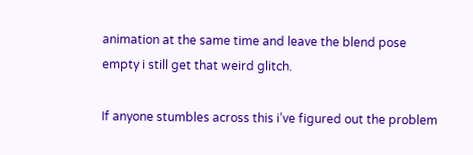animation at the same time and leave the blend pose empty i still get that weird glitch.

If anyone stumbles across this i’ve figured out the problem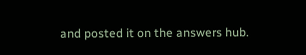and posted it on the answers hub.